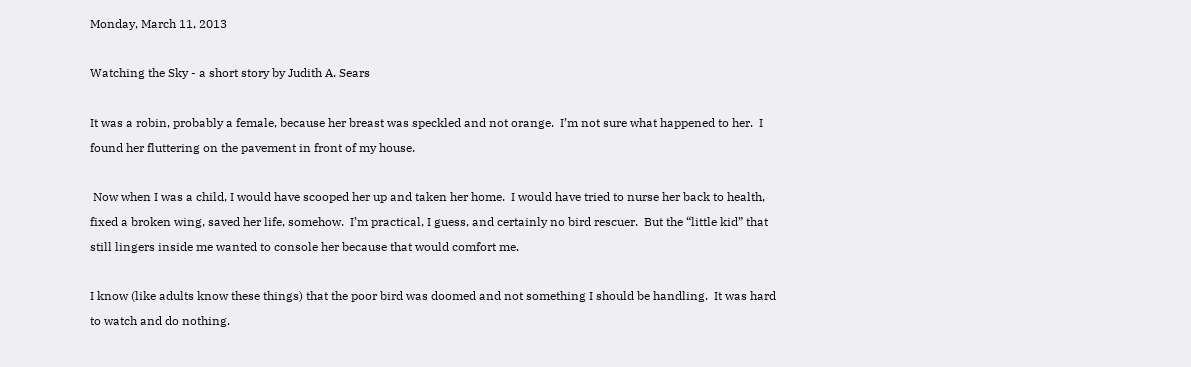Monday, March 11, 2013

Watching the Sky - a short story by Judith A. Sears

It was a robin, probably a female, because her breast was speckled and not orange.  I’m not sure what happened to her.  I found her fluttering on the pavement in front of my house.

 Now when I was a child, I would have scooped her up and taken her home.  I would have tried to nurse her back to health, fixed a broken wing, saved her life, somehow.  I’m practical, I guess, and certainly no bird rescuer.  But the “little kid” that still lingers inside me wanted to console her because that would comfort me.

I know (like adults know these things) that the poor bird was doomed and not something I should be handling.  It was hard to watch and do nothing.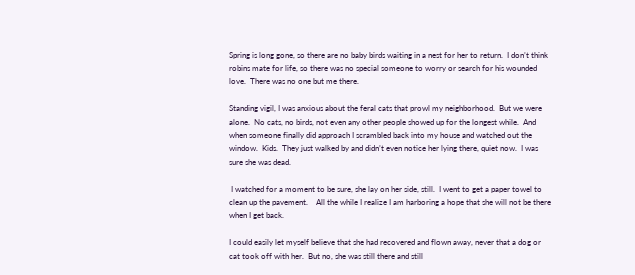Spring is long gone, so there are no baby birds waiting in a nest for her to return.  I don’t think robins mate for life, so there was no special someone to worry or search for his wounded love.  There was no one but me there.

Standing vigil, I was anxious about the feral cats that prowl my neighborhood.  But we were alone.  No cats, no birds, not even any other people showed up for the longest while.  And when someone finally did approach I scrambled back into my house and watched out the window.  Kids.  They just walked by and didn’t even notice her lying there, quiet now.  I was sure she was dead.

 I watched for a moment to be sure, she lay on her side, still.  I went to get a paper towel to clean up the pavement.    All the while I realize I am harboring a hope that she will not be there when I get back.

I could easily let myself believe that she had recovered and flown away, never that a dog or cat took off with her.  But no, she was still there and still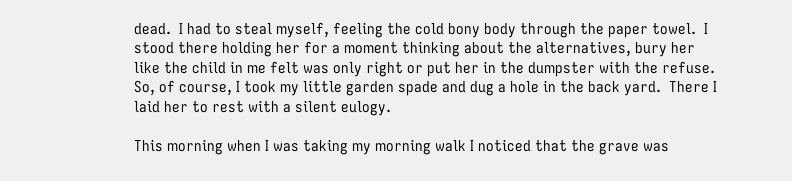dead.  I had to steal myself, feeling the cold bony body through the paper towel.  I stood there holding her for a moment thinking about the alternatives, bury her like the child in me felt was only right or put her in the dumpster with the refuse.
So, of course, I took my little garden spade and dug a hole in the back yard.  There I laid her to rest with a silent eulogy.

This morning when I was taking my morning walk I noticed that the grave was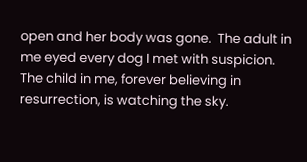open and her body was gone.  The adult in me eyed every dog I met with suspicion.  The child in me, forever believing in resurrection, is watching the sky.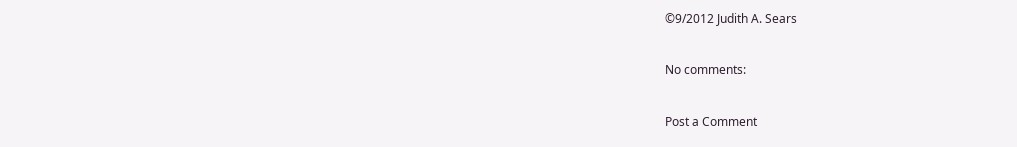©9/2012 Judith A. Sears

No comments:

Post a Comment